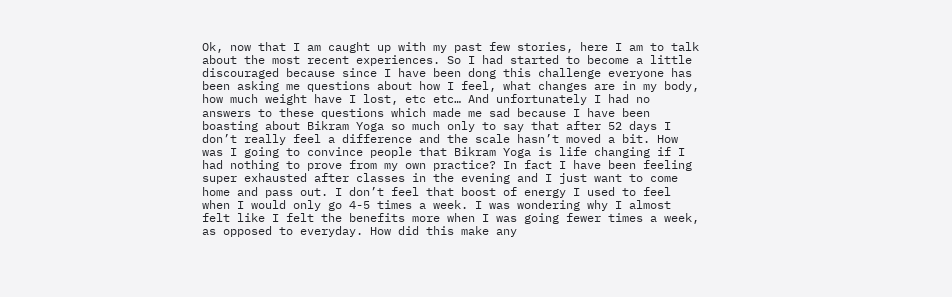Ok, now that I am caught up with my past few stories, here I am to talk about the most recent experiences. So I had started to become a little discouraged because since I have been dong this challenge everyone has been asking me questions about how I feel, what changes are in my body, how much weight have I lost, etc etc… And unfortunately I had no answers to these questions which made me sad because I have been boasting about Bikram Yoga so much only to say that after 52 days I don’t really feel a difference and the scale hasn’t moved a bit. How was I going to convince people that Bikram Yoga is life changing if I had nothing to prove from my own practice? In fact I have been feeling super exhausted after classes in the evening and I just want to come home and pass out. I don’t feel that boost of energy I used to feel when I would only go 4-5 times a week. I was wondering why I almost felt like I felt the benefits more when I was going fewer times a week, as opposed to everyday. How did this make any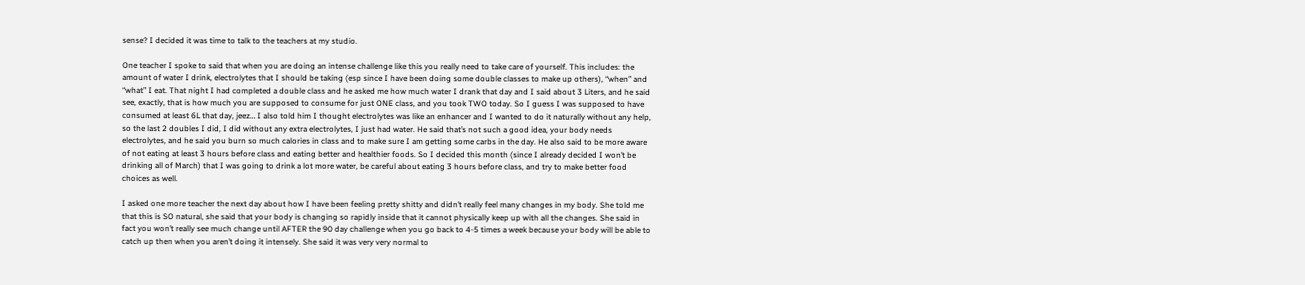sense? I decided it was time to talk to the teachers at my studio.

One teacher I spoke to said that when you are doing an intense challenge like this you really need to take care of yourself. This includes: the amount of water I drink, electrolytes that I should be taking (esp since I have been doing some double classes to make up others), “when” and “what” I eat. That night I had completed a double class and he asked me how much water I drank that day and I said about 3 Liters, and he said see, exactly, that is how much you are supposed to consume for just ONE class, and you took TWO today. So I guess I was supposed to have consumed at least 6L that day, jeez… I also told him I thought electrolytes was like an enhancer and I wanted to do it naturally without any help, so the last 2 doubles I did, I did without any extra electrolytes, I just had water. He said that’s not such a good idea, your body needs electrolytes, and he said you burn so much calories in class and to make sure I am getting some carbs in the day. He also said to be more aware of not eating at least 3 hours before class and eating better and healthier foods. So I decided this month (since I already decided I won’t be drinking all of March) that I was going to drink a lot more water, be careful about eating 3 hours before class, and try to make better food choices as well.

I asked one more teacher the next day about how I have been feeling pretty shitty and didn’t really feel many changes in my body. She told me that this is SO natural, she said that your body is changing so rapidly inside that it cannot physically keep up with all the changes. She said in fact you won’t really see much change until AFTER the 90 day challenge when you go back to 4-5 times a week because your body will be able to catch up then when you aren’t doing it intensely. She said it was very very normal to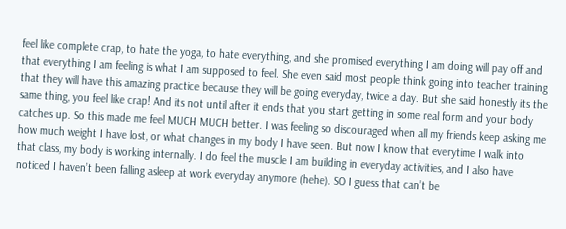feel like complete crap, to hate the yoga, to hate everything, and she promised everything I am doing will pay off and that everything I am feeling is what I am supposed to feel. She even said most people think going into teacher training that they will have this amazing practice because they will be going everyday, twice a day. But she said honestly its the same thing, you feel like crap! And its not until after it ends that you start getting in some real form and your body catches up. So this made me feel MUCH MUCH better. I was feeling so discouraged when all my friends keep asking me how much weight I have lost, or what changes in my body I have seen. But now I know that everytime I walk into that class, my body is working internally. I do feel the muscle I am building in everyday activities, and I also have noticed I haven’t been falling asleep at work everyday anymore (hehe). SO I guess that can’t be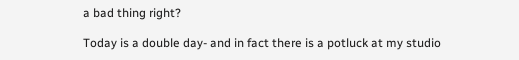a bad thing right?

Today is a double day- and in fact there is a potluck at my studio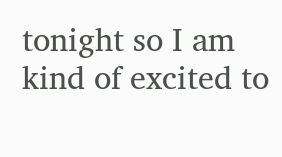tonight so I am kind of excited to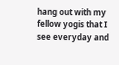hang out with my fellow yogis that I see everyday and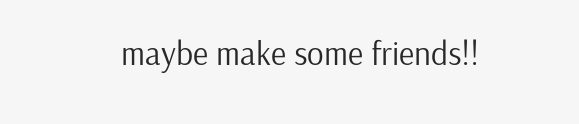maybe make some friends!!